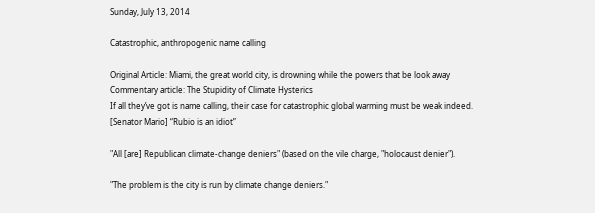Sunday, July 13, 2014

Catastrophic, anthropogenic name calling

Original Article: Miami, the great world city, is drowning while the powers that be look away
Commentary article: The Stupidity of Climate Hysterics
If all they’ve got is name calling, their case for catastrophic global warming must be weak indeed.
[Senator Mario] “Rubio is an idiot”

"All [are] Republican climate-change deniers" (based on the vile charge, "holocaust denier").

"The problem is the city is run by climate change deniers."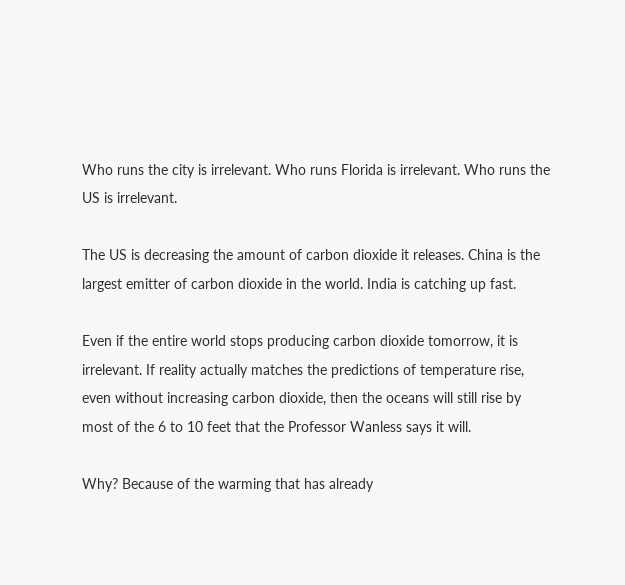Who runs the city is irrelevant. Who runs Florida is irrelevant. Who runs the US is irrelevant.

The US is decreasing the amount of carbon dioxide it releases. China is the largest emitter of carbon dioxide in the world. India is catching up fast.

Even if the entire world stops producing carbon dioxide tomorrow, it is irrelevant. If reality actually matches the predictions of temperature rise, even without increasing carbon dioxide, then the oceans will still rise by most of the 6 to 10 feet that the Professor Wanless says it will.

Why? Because of the warming that has already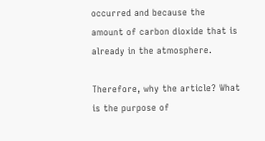occurred and because the amount of carbon dioxide that is already in the atmosphere.

Therefore, why the article? What is the purpose of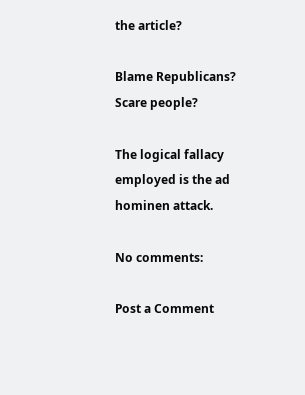the article?

Blame Republicans? Scare people?

The logical fallacy employed is the ad hominen attack.

No comments:

Post a Comment